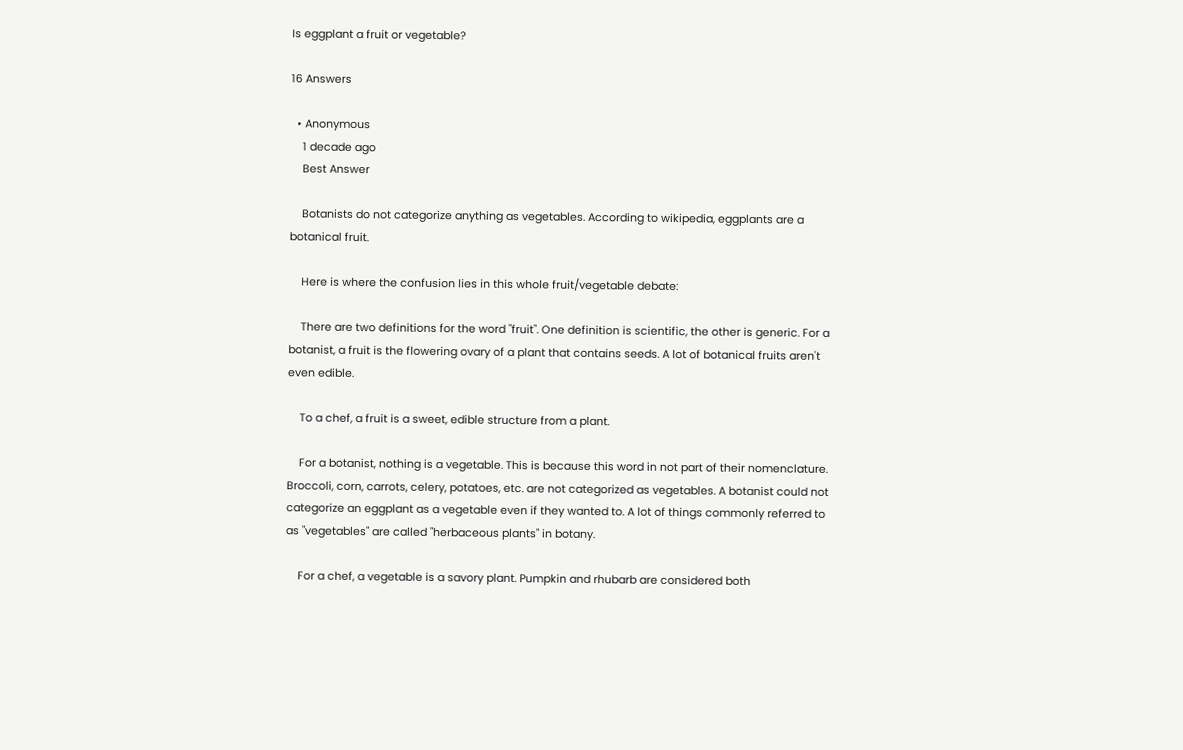Is eggplant a fruit or vegetable?

16 Answers

  • Anonymous
    1 decade ago
    Best Answer

    Botanists do not categorize anything as vegetables. According to wikipedia, eggplants are a botanical fruit.

    Here is where the confusion lies in this whole fruit/vegetable debate:

    There are two definitions for the word "fruit". One definition is scientific, the other is generic. For a botanist, a fruit is the flowering ovary of a plant that contains seeds. A lot of botanical fruits aren't even edible.

    To a chef, a fruit is a sweet, edible structure from a plant.

    For a botanist, nothing is a vegetable. This is because this word in not part of their nomenclature. Broccoli, corn, carrots, celery, potatoes, etc. are not categorized as vegetables. A botanist could not categorize an eggplant as a vegetable even if they wanted to. A lot of things commonly referred to as "vegetables" are called "herbaceous plants" in botany.

    For a chef, a vegetable is a savory plant. Pumpkin and rhubarb are considered both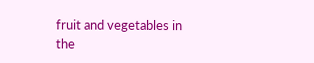fruit and vegetables in the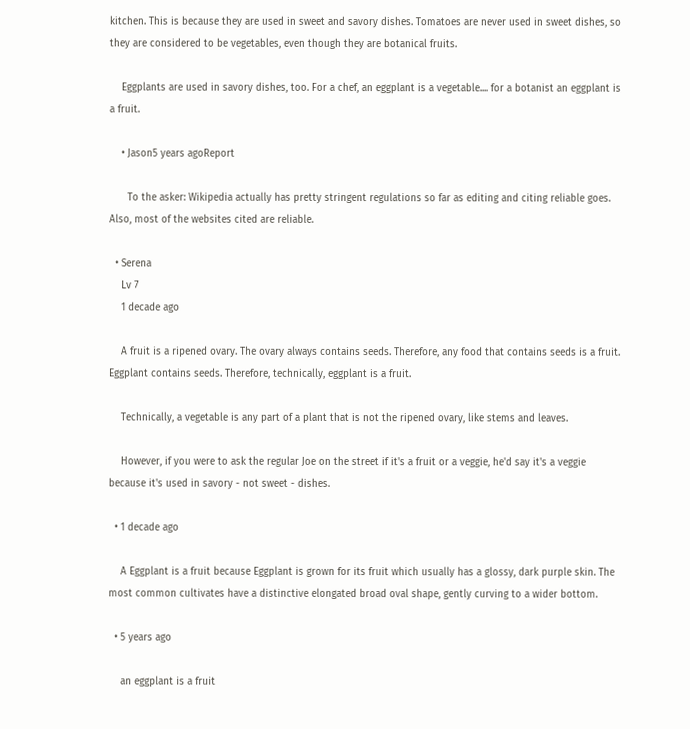kitchen. This is because they are used in sweet and savory dishes. Tomatoes are never used in sweet dishes, so they are considered to be vegetables, even though they are botanical fruits.

    Eggplants are used in savory dishes, too. For a chef, an eggplant is a vegetable.... for a botanist an eggplant is a fruit.

    • Jason5 years agoReport

      To the asker: Wikipedia actually has pretty stringent regulations so far as editing and citing reliable goes. Also, most of the websites cited are reliable.

  • Serena
    Lv 7
    1 decade ago

    A fruit is a ripened ovary. The ovary always contains seeds. Therefore, any food that contains seeds is a fruit. Eggplant contains seeds. Therefore, technically, eggplant is a fruit.

    Technically, a vegetable is any part of a plant that is not the ripened ovary, like stems and leaves.

    However, if you were to ask the regular Joe on the street if it's a fruit or a veggie, he'd say it's a veggie because it's used in savory - not sweet - dishes.

  • 1 decade ago

    A Eggplant is a fruit because Eggplant is grown for its fruit which usually has a glossy, dark purple skin. The most common cultivates have a distinctive elongated broad oval shape, gently curving to a wider bottom.

  • 5 years ago

    an eggplant is a fruit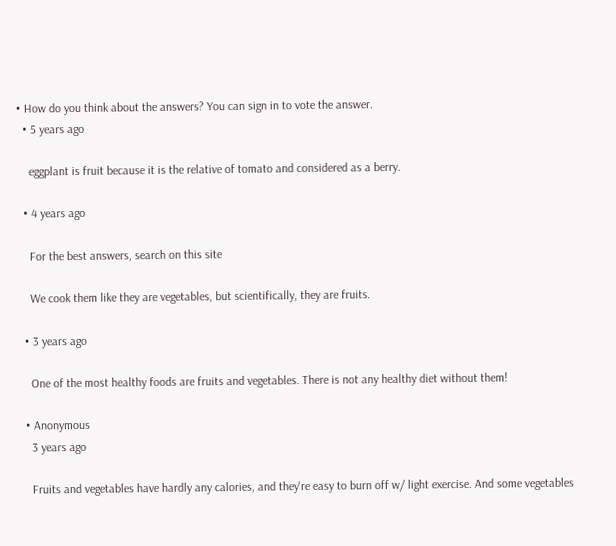• How do you think about the answers? You can sign in to vote the answer.
  • 5 years ago

    eggplant is fruit because it is the relative of tomato and considered as a berry.

  • 4 years ago

    For the best answers, search on this site

    We cook them like they are vegetables, but scientifically, they are fruits.

  • 3 years ago

    One of the most healthy foods are fruits and vegetables. There is not any healthy diet without them!

  • Anonymous
    3 years ago

    Fruits and vegetables have hardly any calories, and they're easy to burn off w/ light exercise. And some vegetables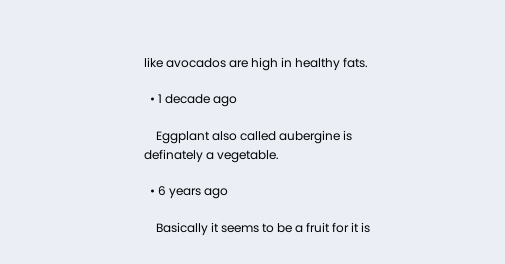like avocados are high in healthy fats.

  • 1 decade ago

    Eggplant also called aubergine is definately a vegetable.

  • 6 years ago

    Basically it seems to be a fruit for it is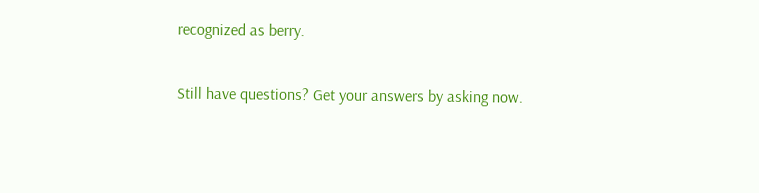recognized as berry.

Still have questions? Get your answers by asking now.